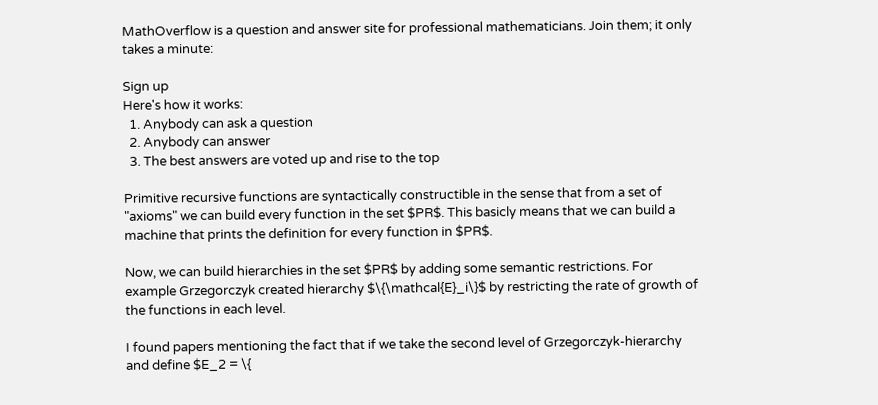MathOverflow is a question and answer site for professional mathematicians. Join them; it only takes a minute:

Sign up
Here's how it works:
  1. Anybody can ask a question
  2. Anybody can answer
  3. The best answers are voted up and rise to the top

Primitive recursive functions are syntactically constructible in the sense that from a set of "axioms" we can build every function in the set $PR$. This basicly means that we can build a machine that prints the definition for every function in $PR$.

Now, we can build hierarchies in the set $PR$ by adding some semantic restrictions. For example Grzegorczyk created hierarchy $\{\mathcal{E}_i\}$ by restricting the rate of growth of the functions in each level.

I found papers mentioning the fact that if we take the second level of Grzegorczyk-hierarchy and define $E_2 = \{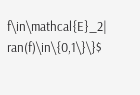f\in\mathcal{E}_2| ran(f)\in\{0,1\}\}$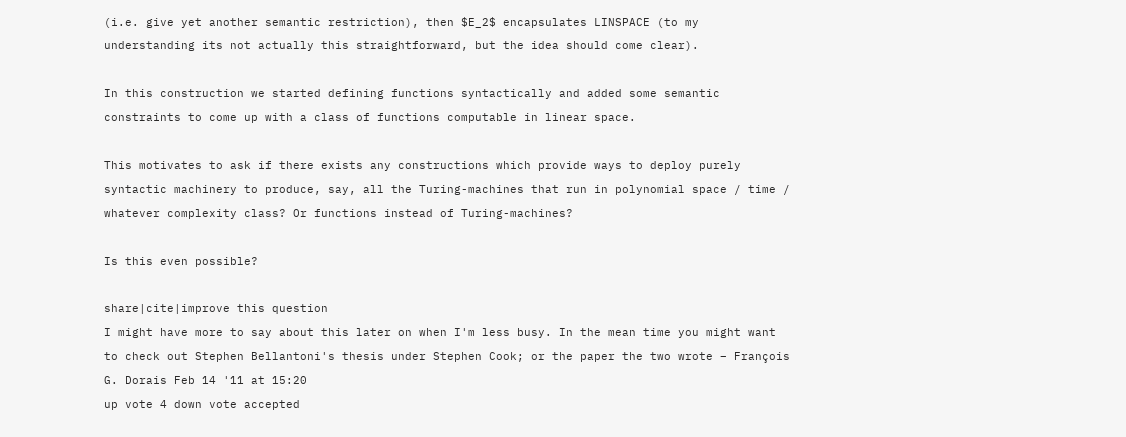(i.e. give yet another semantic restriction), then $E_2$ encapsulates LINSPACE (to my understanding its not actually this straightforward, but the idea should come clear).

In this construction we started defining functions syntactically and added some semantic constraints to come up with a class of functions computable in linear space.

This motivates to ask if there exists any constructions which provide ways to deploy purely syntactic machinery to produce, say, all the Turing-machines that run in polynomial space / time / whatever complexity class? Or functions instead of Turing-machines?

Is this even possible?

share|cite|improve this question
I might have more to say about this later on when I'm less busy. In the mean time you might want to check out Stephen Bellantoni's thesis under Stephen Cook; or the paper the two wrote – François G. Dorais Feb 14 '11 at 15:20
up vote 4 down vote accepted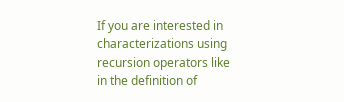If you are interested in characterizations using recursion operators like in the definition of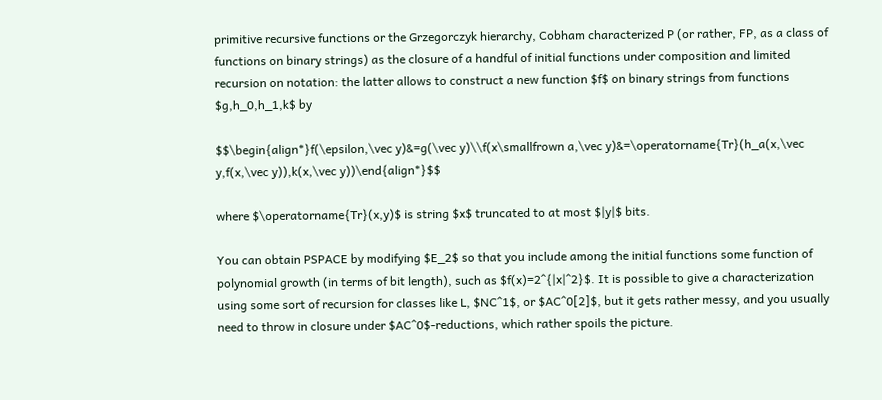primitive recursive functions or the Grzegorczyk hierarchy, Cobham characterized P (or rather, FP, as a class of functions on binary strings) as the closure of a handful of initial functions under composition and limited recursion on notation: the latter allows to construct a new function $f$ on binary strings from functions $g,h_0,h_1,k$ by

$$\begin{align*}f(\epsilon,\vec y)&=g(\vec y)\\f(x\smallfrown a,\vec y)&=\operatorname{Tr}(h_a(x,\vec y,f(x,\vec y)),k(x,\vec y))\end{align*}$$

where $\operatorname{Tr}(x,y)$ is string $x$ truncated to at most $|y|$ bits.

You can obtain PSPACE by modifying $E_2$ so that you include among the initial functions some function of polynomial growth (in terms of bit length), such as $f(x)=2^{|x|^2}$. It is possible to give a characterization using some sort of recursion for classes like L, $NC^1$, or $AC^0[2]$, but it gets rather messy, and you usually need to throw in closure under $AC^0$-reductions, which rather spoils the picture.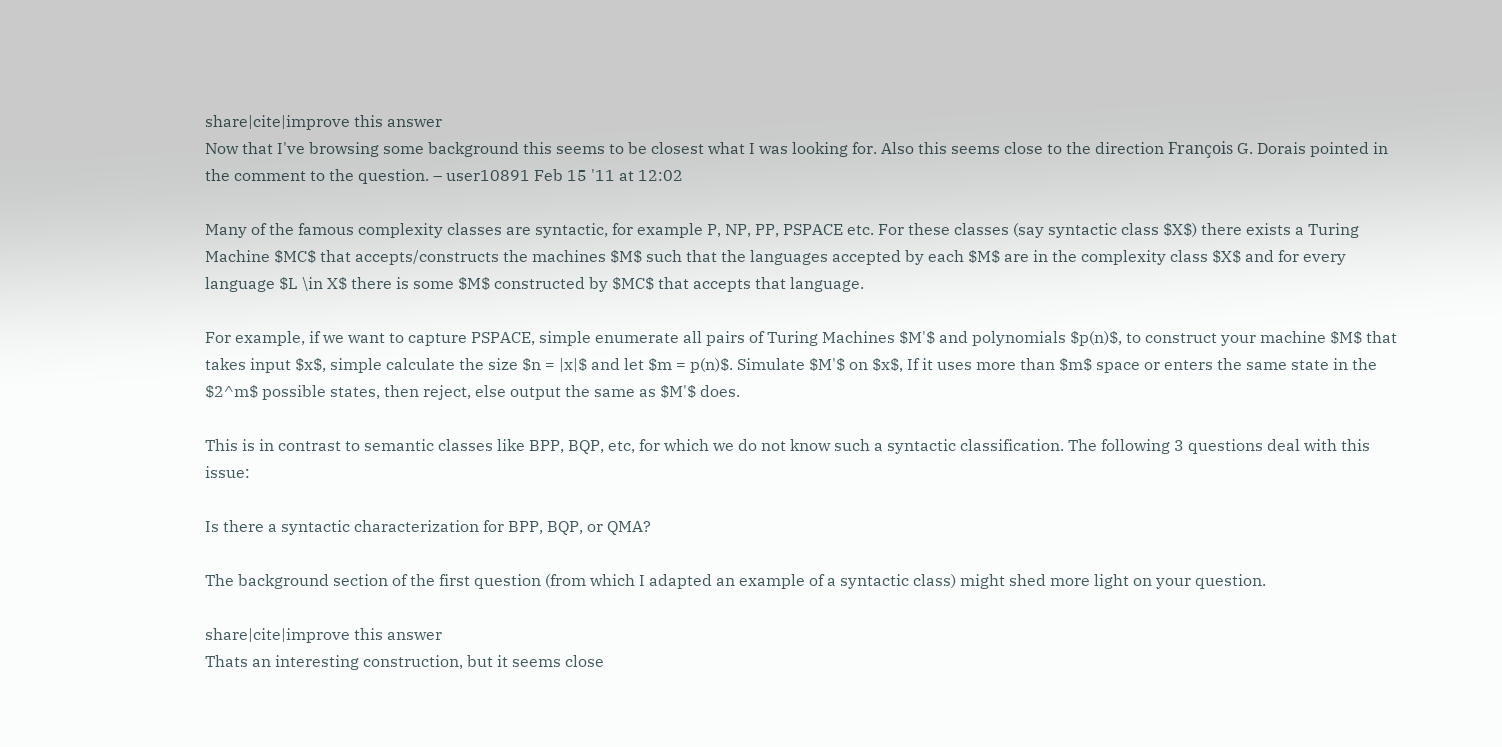share|cite|improve this answer
Now that I've browsing some background this seems to be closest what I was looking for. Also this seems close to the direction François G. Dorais pointed in the comment to the question. – user10891 Feb 15 '11 at 12:02

Many of the famous complexity classes are syntactic, for example P, NP, PP, PSPACE etc. For these classes (say syntactic class $X$) there exists a Turing Machine $MC$ that accepts/constructs the machines $M$ such that the languages accepted by each $M$ are in the complexity class $X$ and for every language $L \in X$ there is some $M$ constructed by $MC$ that accepts that language.

For example, if we want to capture PSPACE, simple enumerate all pairs of Turing Machines $M'$ and polynomials $p(n)$, to construct your machine $M$ that takes input $x$, simple calculate the size $n = |x|$ and let $m = p(n)$. Simulate $M'$ on $x$, If it uses more than $m$ space or enters the same state in the $2^m$ possible states, then reject, else output the same as $M'$ does.

This is in contrast to semantic classes like BPP, BQP, etc, for which we do not know such a syntactic classification. The following 3 questions deal with this issue:

Is there a syntactic characterization for BPP, BQP, or QMA?

The background section of the first question (from which I adapted an example of a syntactic class) might shed more light on your question.

share|cite|improve this answer
Thats an interesting construction, but it seems close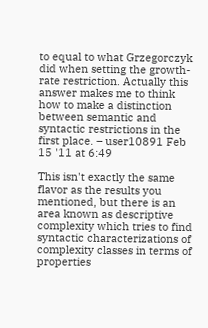to equal to what Grzegorczyk did when setting the growth-rate restriction. Actually this answer makes me to think how to make a distinction between semantic and syntactic restrictions in the first place. – user10891 Feb 15 '11 at 6:49

This isn't exactly the same flavor as the results you mentioned, but there is an area known as descriptive complexity which tries to find syntactic characterizations of complexity classes in terms of properties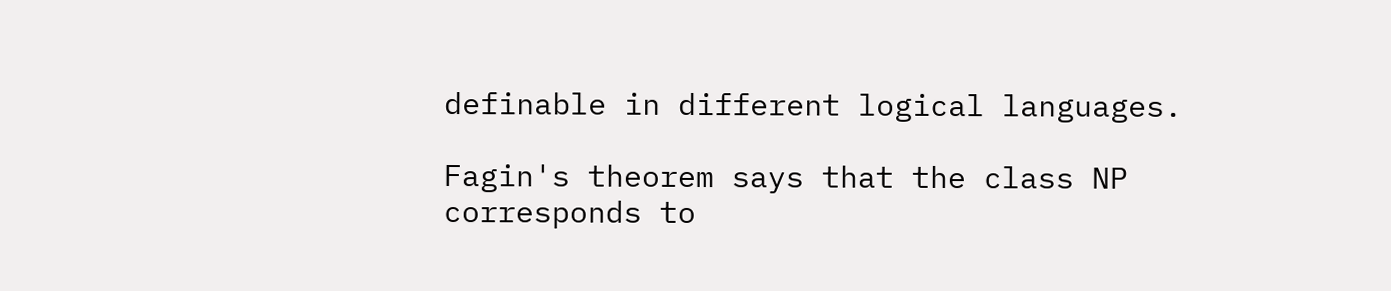definable in different logical languages.

Fagin's theorem says that the class NP corresponds to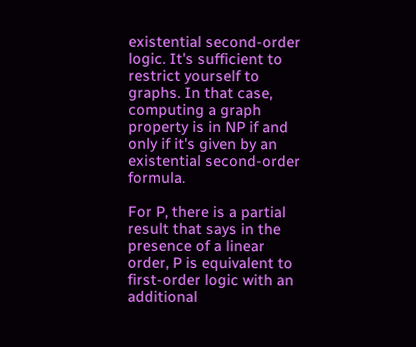existential second-order logic. It's sufficient to restrict yourself to graphs. In that case, computing a graph property is in NP if and only if it's given by an existential second-order formula.

For P, there is a partial result that says in the presence of a linear order, P is equivalent to first-order logic with an additional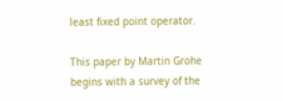least fixed point operator.

This paper by Martin Grohe begins with a survey of the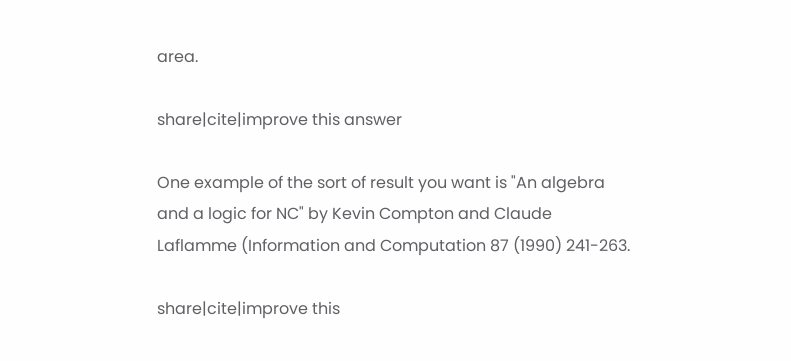area.

share|cite|improve this answer

One example of the sort of result you want is "An algebra and a logic for NC" by Kevin Compton and Claude Laflamme (Information and Computation 87 (1990) 241-263.

share|cite|improve this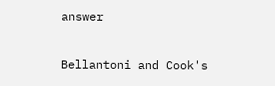answer

Bellantoni and Cook's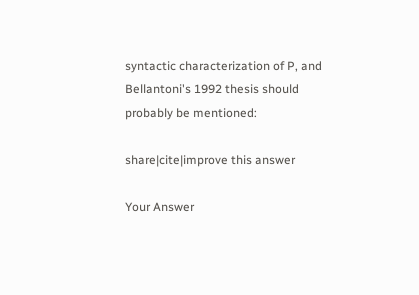syntactic characterization of P, and Bellantoni's 1992 thesis should probably be mentioned:

share|cite|improve this answer

Your Answer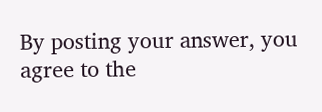By posting your answer, you agree to the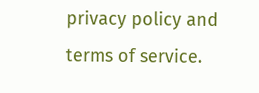privacy policy and terms of service.